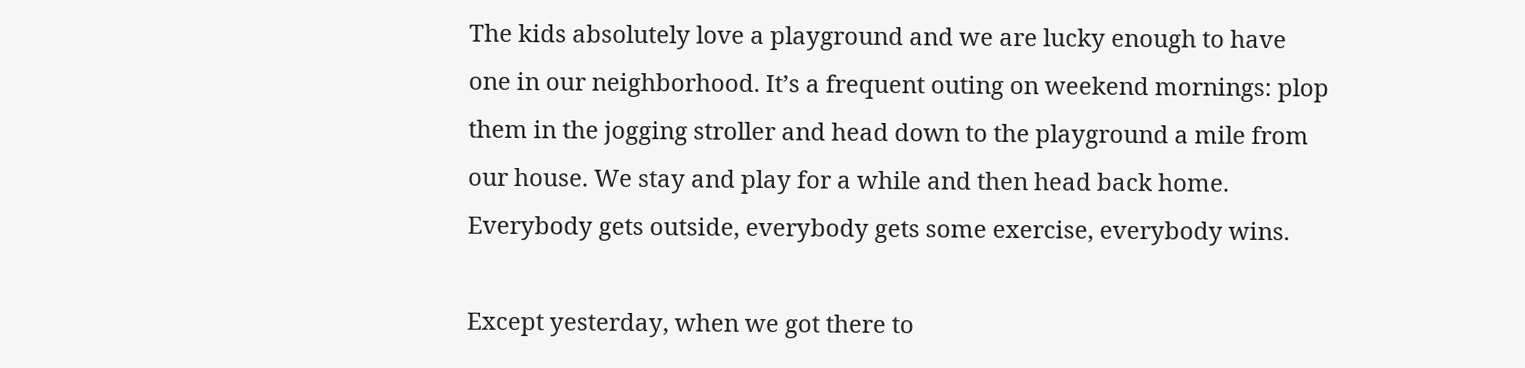The kids absolutely love a playground and we are lucky enough to have one in our neighborhood. It’s a frequent outing on weekend mornings: plop them in the jogging stroller and head down to the playground a mile from our house. We stay and play for a while and then head back home. Everybody gets outside, everybody gets some exercise, everybody wins.

Except yesterday, when we got there to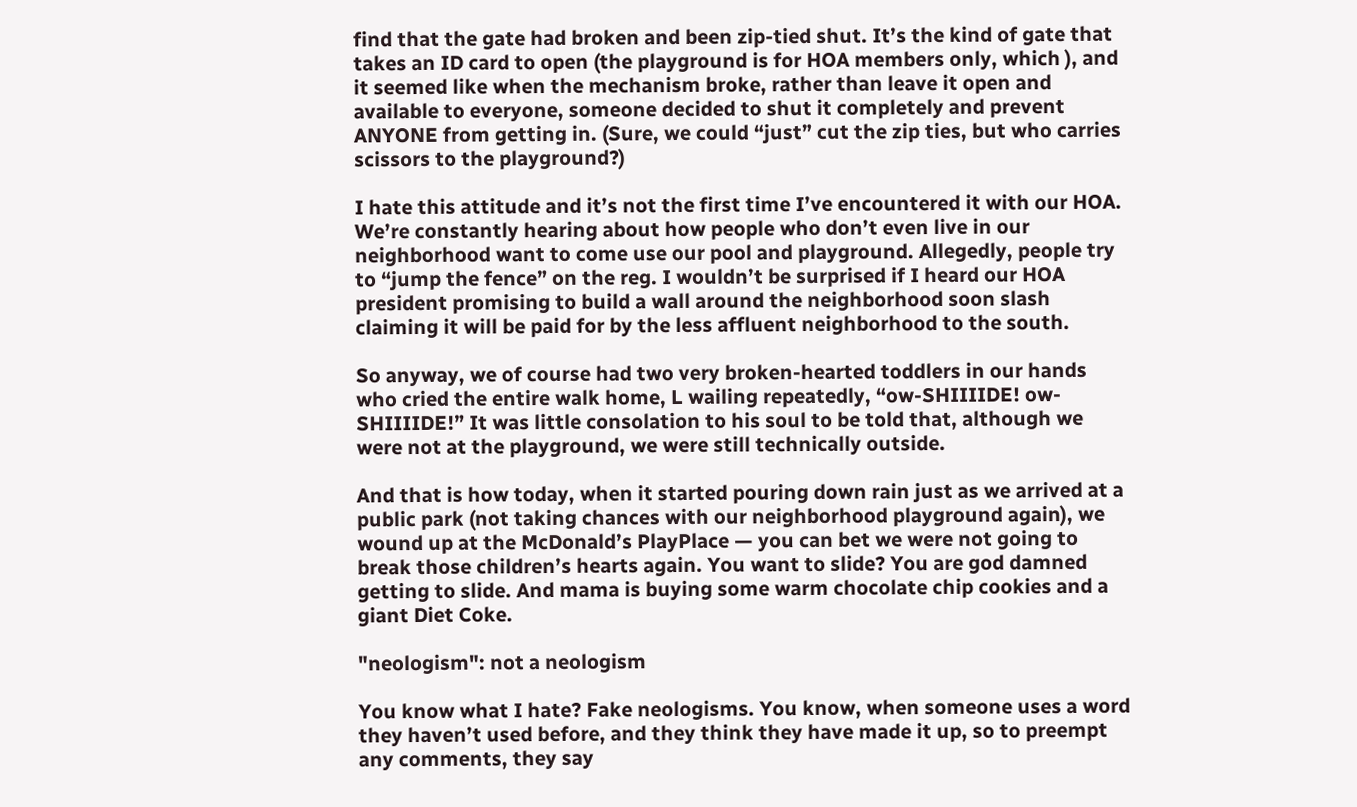find that the gate had broken and been zip-tied shut. It’s the kind of gate that takes an ID card to open (the playground is for HOA members only, which ), and it seemed like when the mechanism broke, rather than leave it open and available to everyone, someone decided to shut it completely and prevent ANYONE from getting in. (Sure, we could “just” cut the zip ties, but who carries scissors to the playground?)

I hate this attitude and it’s not the first time I’ve encountered it with our HOA. We’re constantly hearing about how people who don’t even live in our neighborhood want to come use our pool and playground. Allegedly, people try to “jump the fence” on the reg. I wouldn’t be surprised if I heard our HOA president promising to build a wall around the neighborhood soon slash claiming it will be paid for by the less affluent neighborhood to the south.

So anyway, we of course had two very broken-hearted toddlers in our hands who cried the entire walk home, L wailing repeatedly, “ow-SHIIIIDE! ow-SHIIIIDE!” It was little consolation to his soul to be told that, although we were not at the playground, we were still technically outside.

And that is how today, when it started pouring down rain just as we arrived at a public park (not taking chances with our neighborhood playground again), we wound up at the McDonald’s PlayPlace — you can bet we were not going to break those children’s hearts again. You want to slide? You are god damned getting to slide. And mama is buying some warm chocolate chip cookies and a giant Diet Coke.

"neologism": not a neologism

You know what I hate? Fake neologisms. You know, when someone uses a word they haven’t used before, and they think they have made it up, so to preempt any comments, they say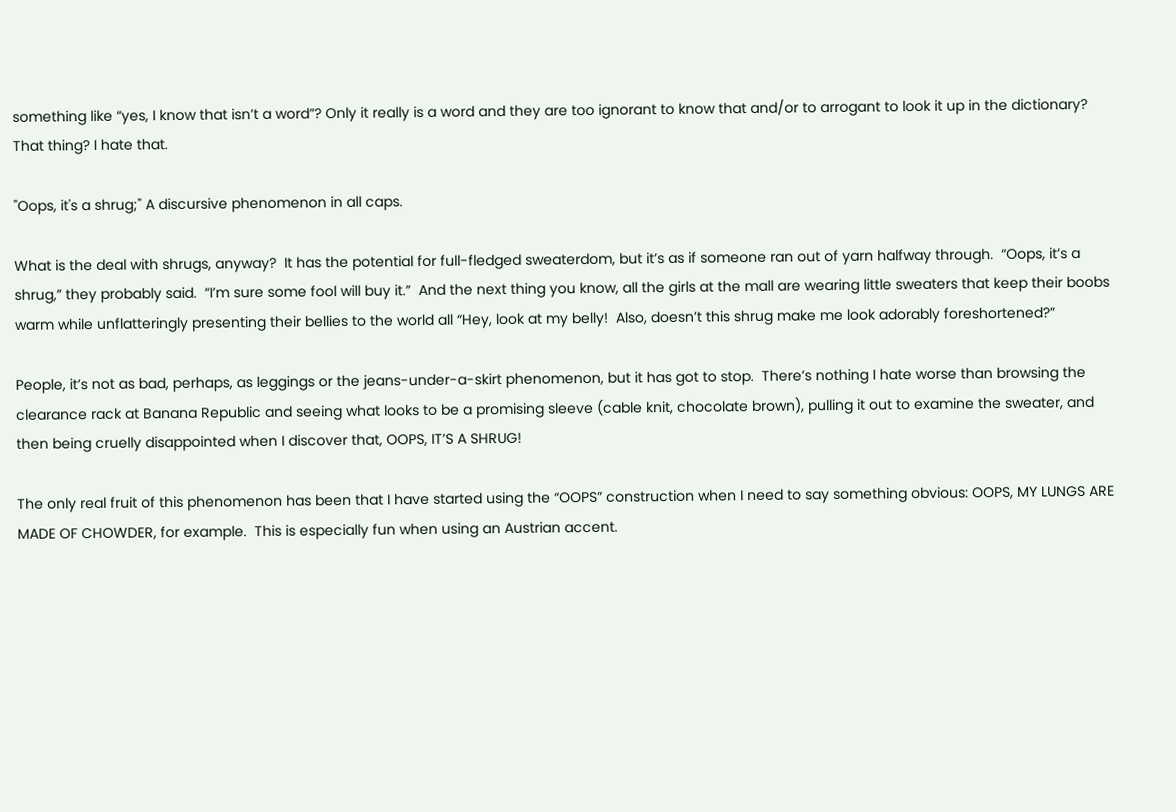something like “yes, I know that isn’t a word”? Only it really is a word and they are too ignorant to know that and/or to arrogant to look it up in the dictionary? That thing? I hate that.

"Oops, it's a shrug;" A discursive phenomenon in all caps.

What is the deal with shrugs, anyway?  It has the potential for full-fledged sweaterdom, but it’s as if someone ran out of yarn halfway through.  “Oops, it’s a shrug,” they probably said.  “I’m sure some fool will buy it.”  And the next thing you know, all the girls at the mall are wearing little sweaters that keep their boobs warm while unflatteringly presenting their bellies to the world all “Hey, look at my belly!  Also, doesn’t this shrug make me look adorably foreshortened?”

People, it’s not as bad, perhaps, as leggings or the jeans-under-a-skirt phenomenon, but it has got to stop.  There’s nothing I hate worse than browsing the clearance rack at Banana Republic and seeing what looks to be a promising sleeve (cable knit, chocolate brown), pulling it out to examine the sweater, and then being cruelly disappointed when I discover that, OOPS, IT’S A SHRUG!

The only real fruit of this phenomenon has been that I have started using the “OOPS” construction when I need to say something obvious: OOPS, MY LUNGS ARE MADE OF CHOWDER, for example.  This is especially fun when using an Austrian accent.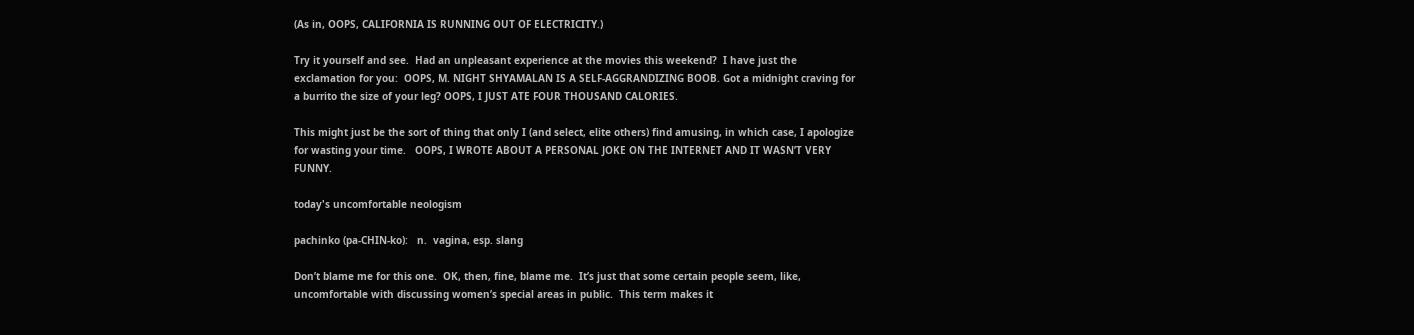(As in, OOPS, CALIFORNIA IS RUNNING OUT OF ELECTRICITY.)

Try it yourself and see.  Had an unpleasant experience at the movies this weekend?  I have just the exclamation for you:  OOPS, M. NIGHT SHYAMALAN IS A SELF-AGGRANDIZING BOOB. Got a midnight craving for a burrito the size of your leg? OOPS, I JUST ATE FOUR THOUSAND CALORIES.

This might just be the sort of thing that only I (and select, elite others) find amusing, in which case, I apologize for wasting your time.   OOPS, I WROTE ABOUT A PERSONAL JOKE ON THE INTERNET AND IT WASN’T VERY FUNNY.

today's uncomfortable neologism

pachinko (pa-CHIN-ko):   n.  vagina, esp. slang

Don’t blame me for this one.  OK, then, fine, blame me.  It’s just that some certain people seem, like, uncomfortable with discussing women’s special areas in public.  This term makes it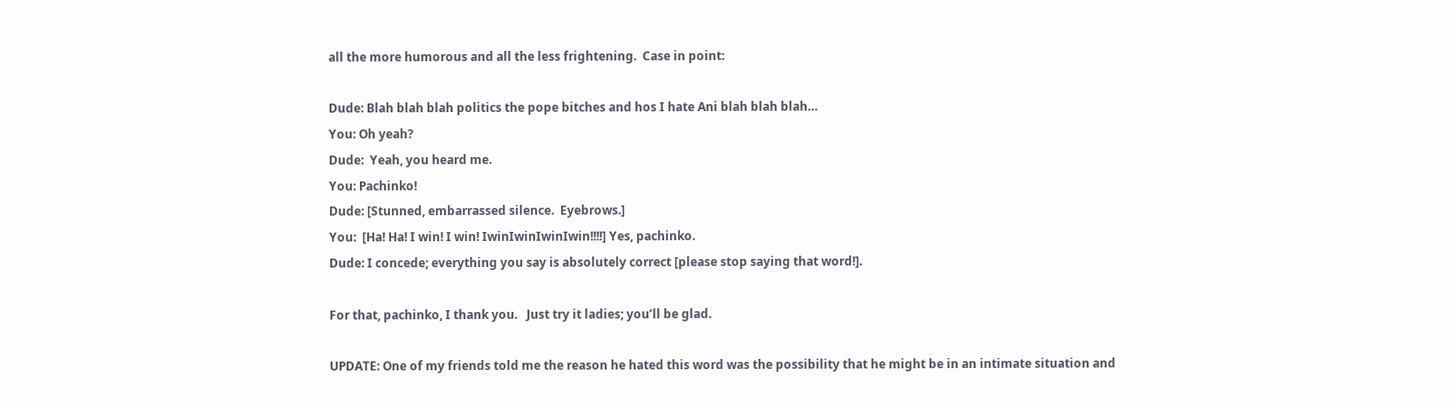all the more humorous and all the less frightening.  Case in point:

Dude: Blah blah blah politics the pope bitches and hos I hate Ani blah blah blah…
You: Oh yeah?
Dude:  Yeah, you heard me.
You: Pachinko!
Dude: [Stunned, embarrassed silence.  Eyebrows.]
You:  [Ha! Ha! I win! I win! IwinIwinIwinIwin!!!!] Yes, pachinko.
Dude: I concede; everything you say is absolutely correct [please stop saying that word!].

For that, pachinko, I thank you.   Just try it ladies; you’ll be glad.

UPDATE: One of my friends told me the reason he hated this word was the possibility that he might be in an intimate situation and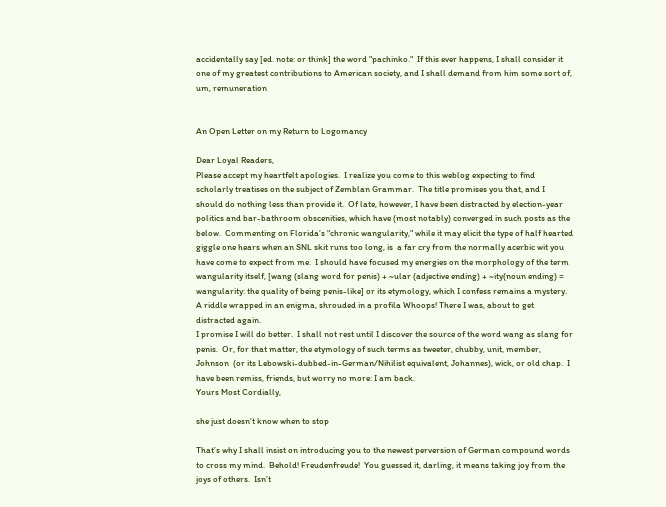accidentally say [ed. note: or think] the word "pachinko."  If this ever happens, I shall consider it one of my greatest contributions to American society, and I shall demand from him some sort of, um, remuneration


An Open Letter on my Return to Logomancy

Dear Loyal Readers,
Please accept my heartfelt apologies.  I realize you come to this weblog expecting to find scholarly treatises on the subject of Zemblan Grammar.  The title promises you that, and I should do nothing less than provide it.  Of late, however, I have been distracted by election-year politics and bar-bathroom obscenities, which have (most notably) converged in such posts as the below.  Commenting on Florida’s "chronic wangularity," while it may elicit the type of half hearted giggle one hears when an SNL skit runs too long, is  a far cry from the normally acerbic wit you have come to expect from me.  I should have focused my energies on the morphology of the term wangularity itself, [wang (slang word for penis) + ~ular (adjective ending) + ~ity(noun ending) = wangularity: the quality of being penis-like] or its etymology, which I confess remains a mystery.  A riddle wrapped in an enigma, shrouded in a profila Whoops! There I was, about to get distracted again.
I promise I will do better.  I shall not rest until I discover the source of the word wang as slang for penis.  Or, for that matter, the etymology of such terms as tweeter, chubby, unit, member, Johnson  (or its Lebowski-dubbed-in-German/Nihilist equivalent, Johannes), wick, or old chap.  I have been remiss, friends, but worry no more: I am back.
Yours Most Cordially,

she just doesn't know when to stop

That’s why I shall insist on introducing you to the newest perversion of German compound words to cross my mind.  Behold! Freudenfreude!  You guessed it, darling, it means taking joy from the joys of others.  Isn’t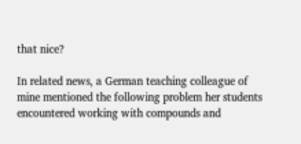that nice?

In related news, a German teaching colleague of mine mentioned the following problem her students encountered working with compounds and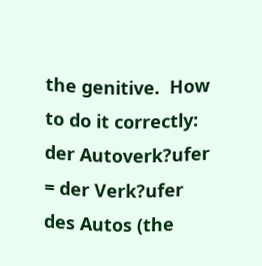the genitive.  How to do it correctly: der Autoverk?ufer = der Verk?ufer des Autos (the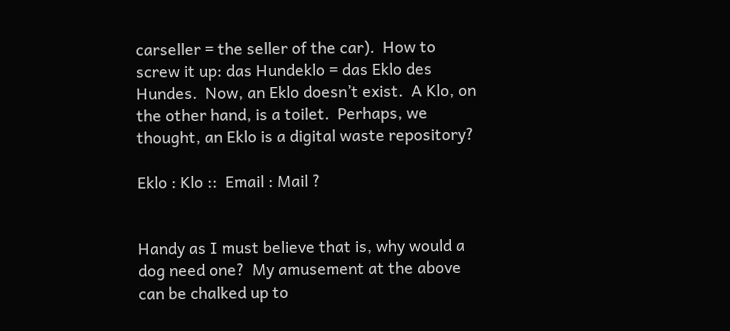carseller = the seller of the car).  How to screw it up: das Hundeklo = das Eklo des Hundes.  Now, an Eklo doesn’t exist.  A Klo, on the other hand, is a toilet.  Perhaps, we thought, an Eklo is a digital waste repository?

Eklo : Klo ::  Email : Mail ?


Handy as I must believe that is, why would a dog need one?  My amusement at the above can be chalked up to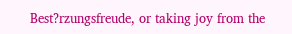Best?rzungsfreude, or taking joy from the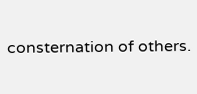consternation of others.